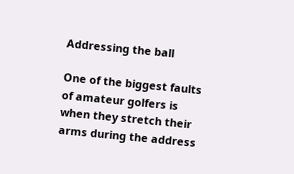Addressing the ball

One of the biggest faults of amateur golfers is when they stretch their arms during the address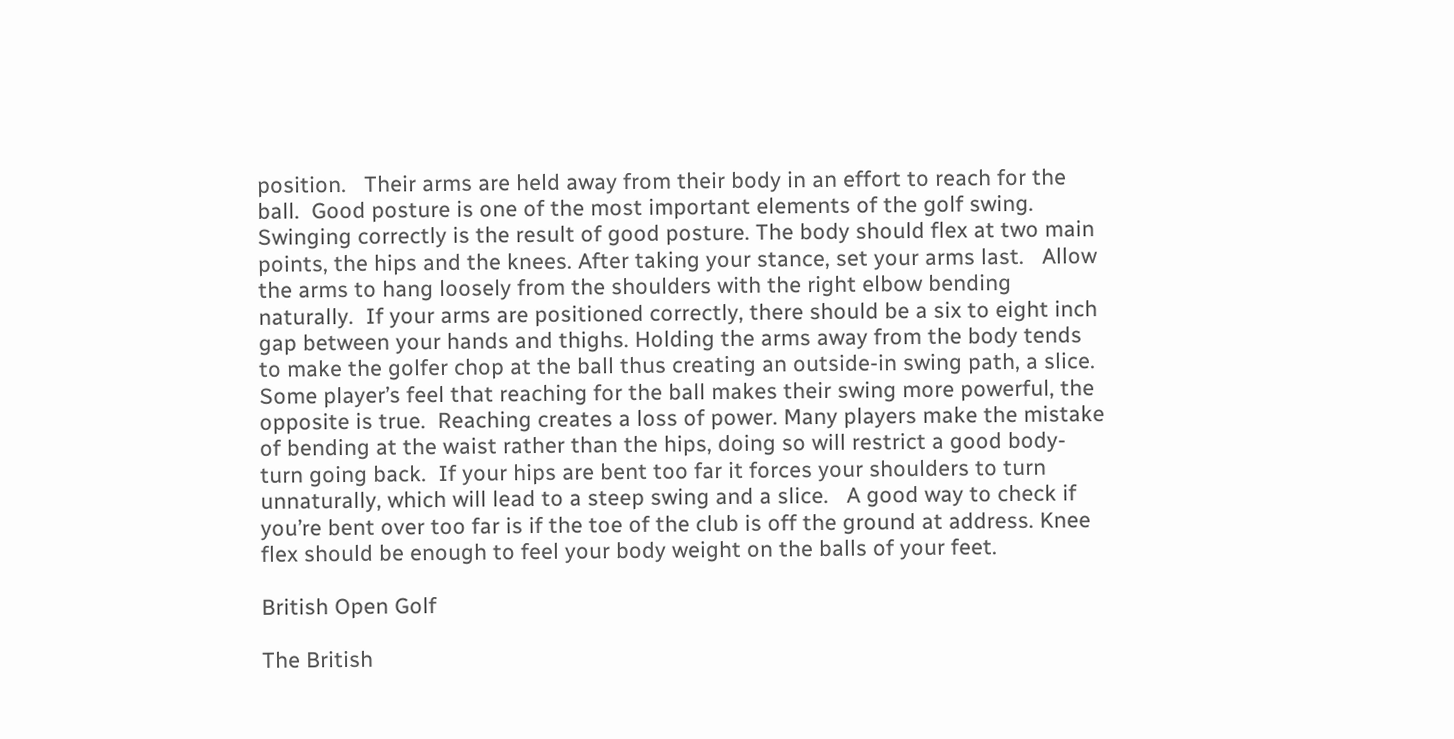position.   Their arms are held away from their body in an effort to reach for the ball.  Good posture is one of the most important elements of the golf swing.   Swinging correctly is the result of good posture. The body should flex at two main points, the hips and the knees. After taking your stance, set your arms last.   Allow the arms to hang loosely from the shoulders with the right elbow bending naturally.  If your arms are positioned correctly, there should be a six to eight inch gap between your hands and thighs. Holding the arms away from the body tends to make the golfer chop at the ball thus creating an outside-in swing path, a slice.  Some player’s feel that reaching for the ball makes their swing more powerful, the opposite is true.  Reaching creates a loss of power. Many players make the mistake of bending at the waist rather than the hips, doing so will restrict a good body-turn going back.  If your hips are bent too far it forces your shoulders to turn unnaturally, which will lead to a steep swing and a slice.   A good way to check if you’re bent over too far is if the toe of the club is off the ground at address. Knee flex should be enough to feel your body weight on the balls of your feet.

British Open Golf

The British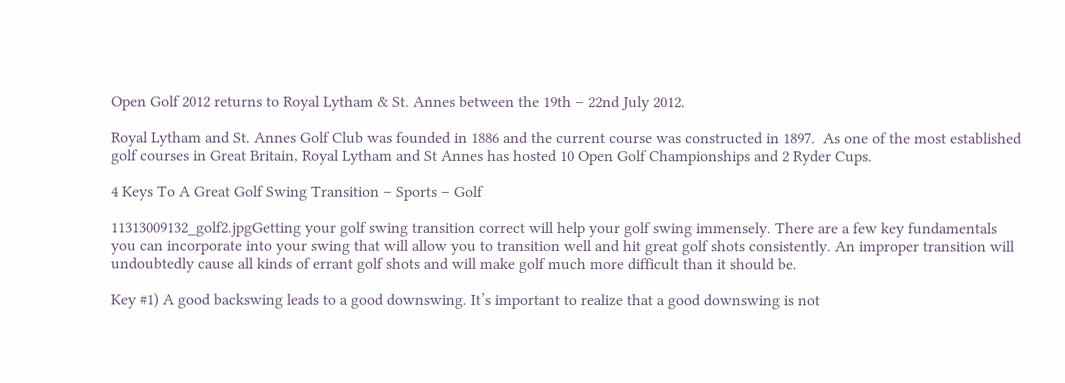Open Golf 2012 returns to Royal Lytham & St. Annes between the 19th – 22nd July 2012.

Royal Lytham and St. Annes Golf Club was founded in 1886 and the current course was constructed in 1897.  As one of the most established golf courses in Great Britain, Royal Lytham and St Annes has hosted 10 Open Golf Championships and 2 Ryder Cups.

4 Keys To A Great Golf Swing Transition – Sports – Golf

11313009132_golf2.jpgGetting your golf swing transition correct will help your golf swing immensely. There are a few key fundamentals you can incorporate into your swing that will allow you to transition well and hit great golf shots consistently. An improper transition will undoubtedly cause all kinds of errant golf shots and will make golf much more difficult than it should be.

Key #1) A good backswing leads to a good downswing. It’s important to realize that a good downswing is not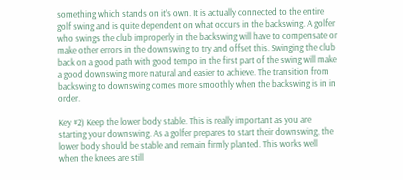something which stands on it’s own. It is actually connected to the entire golf swing and is quite dependent on what occurs in the backswing. A golfer who swings the club improperly in the backswing will have to compensate or make other errors in the downswing to try and offset this. Swinging the club back on a good path with good tempo in the first part of the swing will make a good downswing more natural and easier to achieve. The transition from backswing to downswing comes more smoothly when the backswing is in in order.

Key #2) Keep the lower body stable. This is really important as you are starting your downswing. As a golfer prepares to start their downswing, the lower body should be stable and remain firmly planted. This works well when the knees are still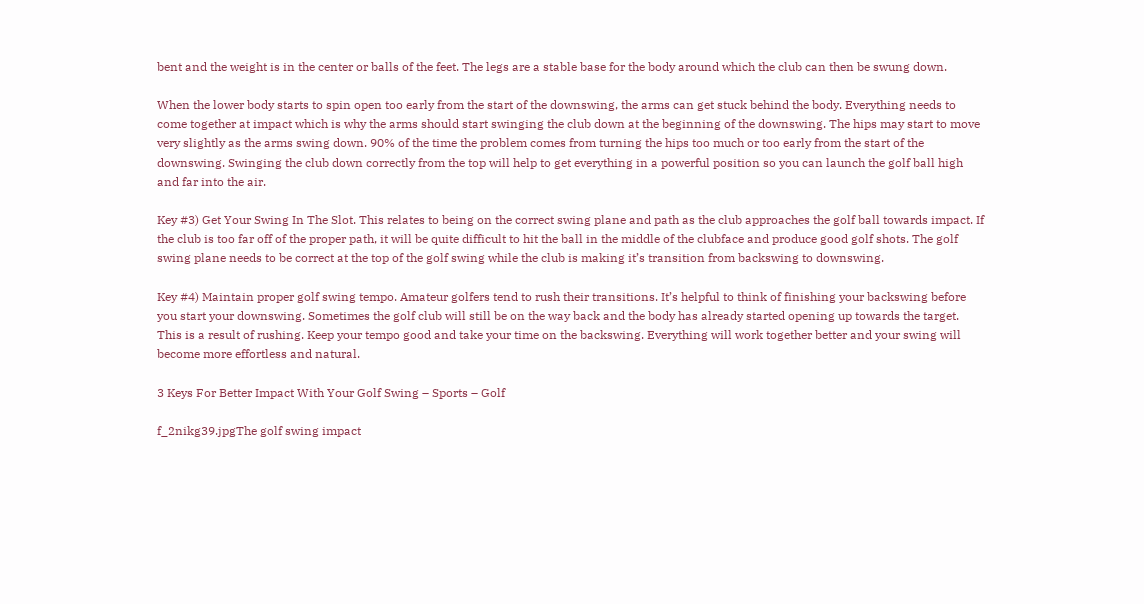bent and the weight is in the center or balls of the feet. The legs are a stable base for the body around which the club can then be swung down.

When the lower body starts to spin open too early from the start of the downswing, the arms can get stuck behind the body. Everything needs to come together at impact which is why the arms should start swinging the club down at the beginning of the downswing. The hips may start to move very slightly as the arms swing down. 90% of the time the problem comes from turning the hips too much or too early from the start of the downswing. Swinging the club down correctly from the top will help to get everything in a powerful position so you can launch the golf ball high and far into the air.

Key #3) Get Your Swing In The Slot. This relates to being on the correct swing plane and path as the club approaches the golf ball towards impact. If the club is too far off of the proper path, it will be quite difficult to hit the ball in the middle of the clubface and produce good golf shots. The golf swing plane needs to be correct at the top of the golf swing while the club is making it’s transition from backswing to downswing.

Key #4) Maintain proper golf swing tempo. Amateur golfers tend to rush their transitions. It’s helpful to think of finishing your backswing before you start your downswing. Sometimes the golf club will still be on the way back and the body has already started opening up towards the target. This is a result of rushing. Keep your tempo good and take your time on the backswing. Everything will work together better and your swing will become more effortless and natural.

3 Keys For Better Impact With Your Golf Swing – Sports – Golf

f_2nikg39.jpgThe golf swing impact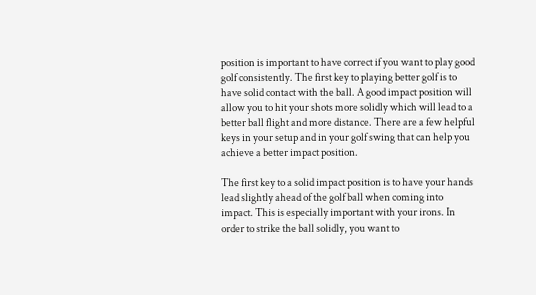position is important to have correct if you want to play good golf consistently. The first key to playing better golf is to have solid contact with the ball. A good impact position will allow you to hit your shots more solidly which will lead to a better ball flight and more distance. There are a few helpful keys in your setup and in your golf swing that can help you achieve a better impact position.

The first key to a solid impact position is to have your hands lead slightly ahead of the golf ball when coming into impact. This is especially important with your irons. In order to strike the ball solidly, you want to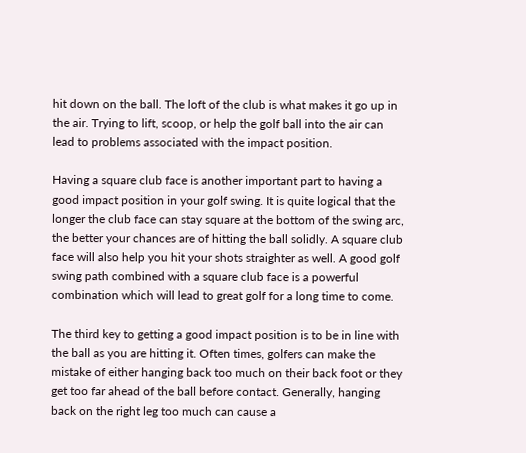hit down on the ball. The loft of the club is what makes it go up in the air. Trying to lift, scoop, or help the golf ball into the air can lead to problems associated with the impact position.

Having a square club face is another important part to having a good impact position in your golf swing. It is quite logical that the longer the club face can stay square at the bottom of the swing arc, the better your chances are of hitting the ball solidly. A square club face will also help you hit your shots straighter as well. A good golf swing path combined with a square club face is a powerful combination which will lead to great golf for a long time to come.

The third key to getting a good impact position is to be in line with the ball as you are hitting it. Often times, golfers can make the mistake of either hanging back too much on their back foot or they get too far ahead of the ball before contact. Generally, hanging back on the right leg too much can cause a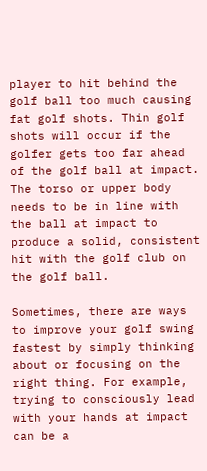player to hit behind the golf ball too much causing fat golf shots. Thin golf shots will occur if the golfer gets too far ahead of the golf ball at impact. The torso or upper body needs to be in line with the ball at impact to produce a solid, consistent hit with the golf club on the golf ball.

Sometimes, there are ways to improve your golf swing fastest by simply thinking about or focusing on the right thing. For example, trying to consciously lead with your hands at impact can be a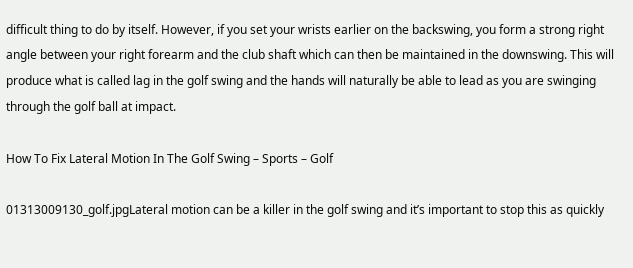difficult thing to do by itself. However, if you set your wrists earlier on the backswing, you form a strong right angle between your right forearm and the club shaft which can then be maintained in the downswing. This will produce what is called lag in the golf swing and the hands will naturally be able to lead as you are swinging through the golf ball at impact.

How To Fix Lateral Motion In The Golf Swing – Sports – Golf

01313009130_golf.jpgLateral motion can be a killer in the golf swing and it’s important to stop this as quickly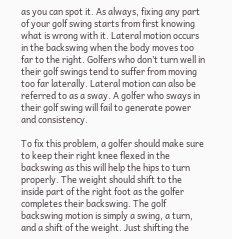as you can spot it. As always, fixing any part of your golf swing starts from first knowing what is wrong with it. Lateral motion occurs in the backswing when the body moves too far to the right. Golfers who don’t turn well in their golf swings tend to suffer from moving too far laterally. Lateral motion can also be referred to as a sway. A golfer who sways in their golf swing will fail to generate power and consistency.

To fix this problem, a golfer should make sure to keep their right knee flexed in the backswing as this will help the hips to turn properly. The weight should shift to the inside part of the right foot as the golfer completes their backswing. The golf backswing motion is simply a swing, a turn, and a shift of the weight. Just shifting the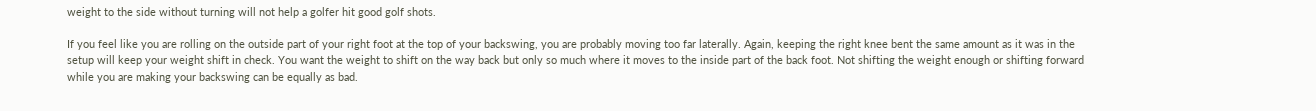weight to the side without turning will not help a golfer hit good golf shots.

If you feel like you are rolling on the outside part of your right foot at the top of your backswing, you are probably moving too far laterally. Again, keeping the right knee bent the same amount as it was in the setup will keep your weight shift in check. You want the weight to shift on the way back but only so much where it moves to the inside part of the back foot. Not shifting the weight enough or shifting forward while you are making your backswing can be equally as bad.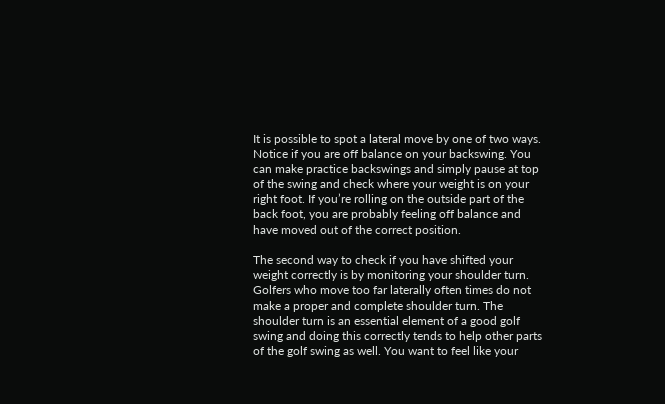It is possible to spot a lateral move by one of two ways. Notice if you are off balance on your backswing. You can make practice backswings and simply pause at top of the swing and check where your weight is on your right foot. If you’re rolling on the outside part of the back foot, you are probably feeling off balance and have moved out of the correct position.

The second way to check if you have shifted your weight correctly is by monitoring your shoulder turn. Golfers who move too far laterally often times do not make a proper and complete shoulder turn. The shoulder turn is an essential element of a good golf swing and doing this correctly tends to help other parts of the golf swing as well. You want to feel like your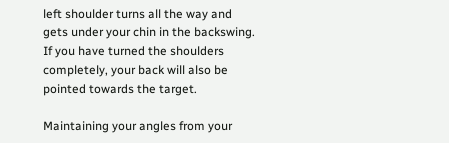left shoulder turns all the way and gets under your chin in the backswing. If you have turned the shoulders completely, your back will also be pointed towards the target.

Maintaining your angles from your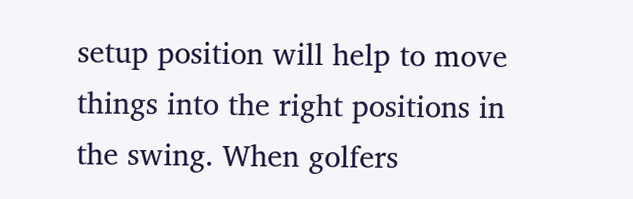setup position will help to move things into the right positions in the swing. When golfers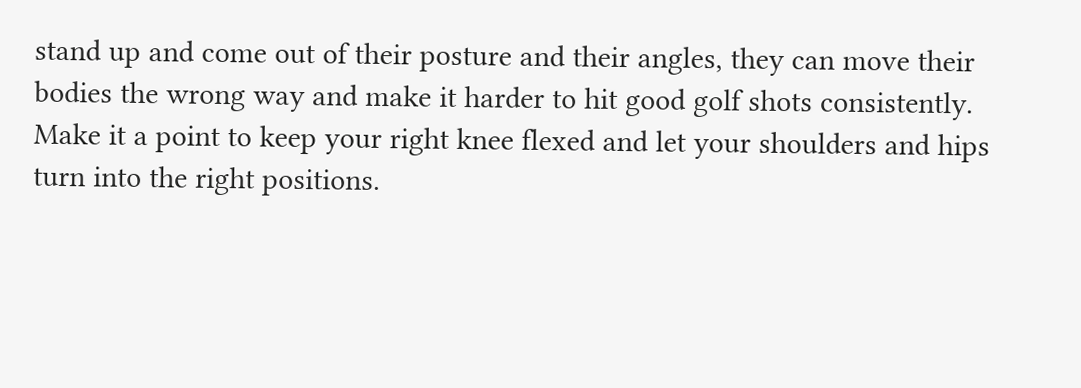stand up and come out of their posture and their angles, they can move their bodies the wrong way and make it harder to hit good golf shots consistently. Make it a point to keep your right knee flexed and let your shoulders and hips turn into the right positions.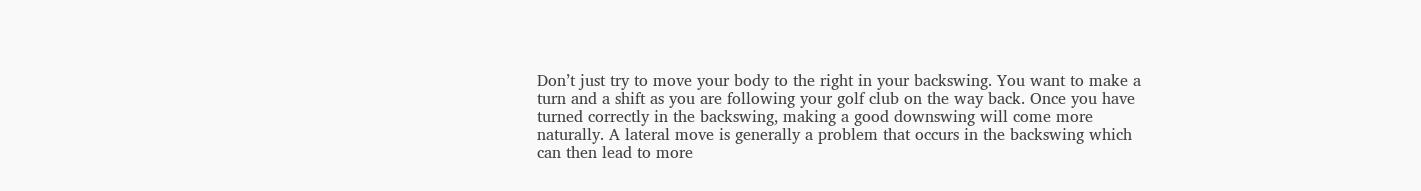Don’t just try to move your body to the right in your backswing. You want to make a turn and a shift as you are following your golf club on the way back. Once you have turned correctly in the backswing, making a good downswing will come more naturally. A lateral move is generally a problem that occurs in the backswing which can then lead to more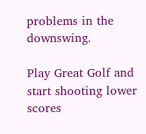problems in the downswing.

Play Great Golf and start shooting lower scores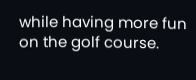while having more fun on the golf course.